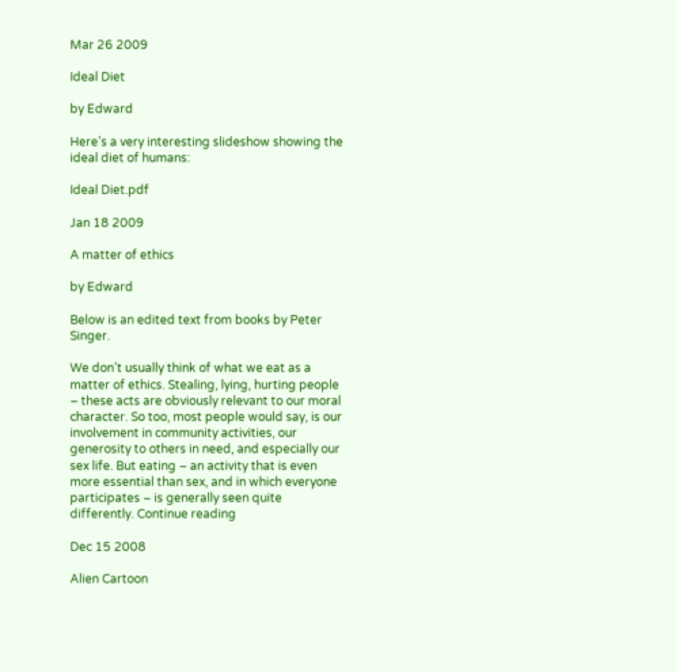Mar 26 2009

Ideal Diet

by Edward

Here’s a very interesting slideshow showing the ideal diet of humans:

Ideal Diet.pdf

Jan 18 2009

A matter of ethics

by Edward

Below is an edited text from books by Peter Singer.

We don’t usually think of what we eat as a matter of ethics. Stealing, lying, hurting people – these acts are obviously relevant to our moral character. So too, most people would say, is our involvement in community activities, our generosity to others in need, and especially our sex life. But eating – an activity that is even more essential than sex, and in which everyone participates – is generally seen quite differently. Continue reading

Dec 15 2008

Alien Cartoon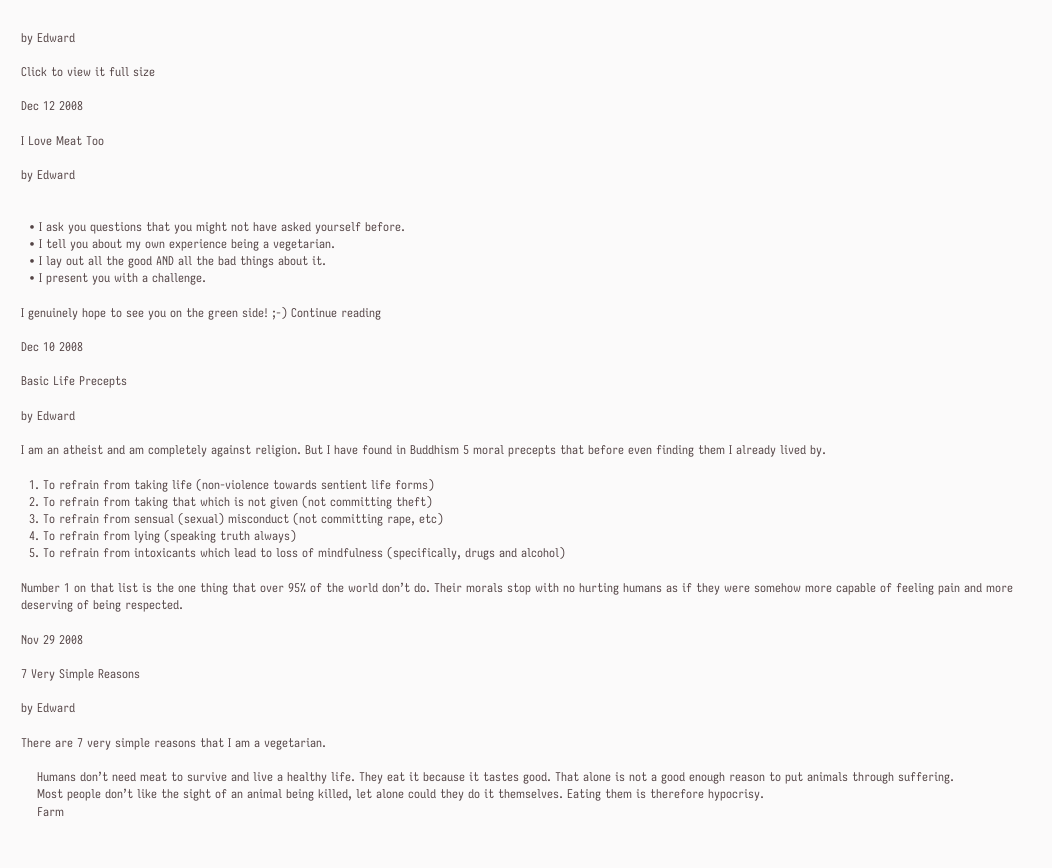by Edward

Click to view it full size

Dec 12 2008

I Love Meat Too

by Edward


  • I ask you questions that you might not have asked yourself before.
  • I tell you about my own experience being a vegetarian.
  • I lay out all the good AND all the bad things about it.
  • I present you with a challenge.

I genuinely hope to see you on the green side! ;-) Continue reading

Dec 10 2008

Basic Life Precepts

by Edward

I am an atheist and am completely against religion. But I have found in Buddhism 5 moral precepts that before even finding them I already lived by.

  1. To refrain from taking life (non-violence towards sentient life forms)
  2. To refrain from taking that which is not given (not committing theft)
  3. To refrain from sensual (sexual) misconduct (not committing rape, etc)
  4. To refrain from lying (speaking truth always)
  5. To refrain from intoxicants which lead to loss of mindfulness (specifically, drugs and alcohol)

Number 1 on that list is the one thing that over 95% of the world don’t do. Their morals stop with no hurting humans as if they were somehow more capable of feeling pain and more deserving of being respected.

Nov 29 2008

7 Very Simple Reasons

by Edward

There are 7 very simple reasons that I am a vegetarian.

    Humans don’t need meat to survive and live a healthy life. They eat it because it tastes good. That alone is not a good enough reason to put animals through suffering.
    Most people don’t like the sight of an animal being killed, let alone could they do it themselves. Eating them is therefore hypocrisy.
    Farm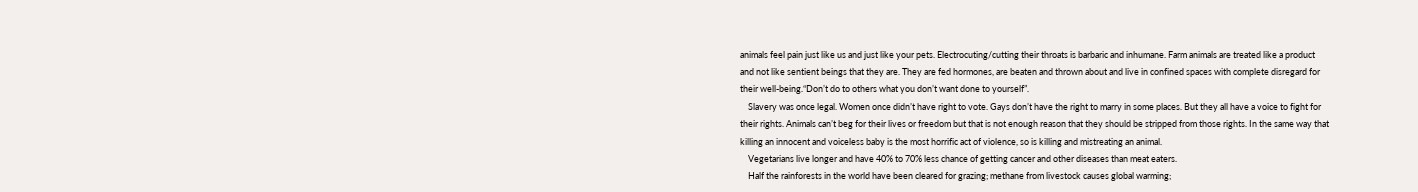animals feel pain just like us and just like your pets. Electrocuting/cutting their throats is barbaric and inhumane. Farm animals are treated like a product and not like sentient beings that they are. They are fed hormones, are beaten and thrown about and live in confined spaces with complete disregard for their well-being.“Don’t do to others what you don’t want done to yourself”.
    Slavery was once legal. Women once didn’t have right to vote. Gays don’t have the right to marry in some places. But they all have a voice to fight for their rights. Animals can’t beg for their lives or freedom but that is not enough reason that they should be stripped from those rights. In the same way that killing an innocent and voiceless baby is the most horrific act of violence, so is killing and mistreating an animal.
    Vegetarians live longer and have 40% to 70% less chance of getting cancer and other diseases than meat eaters.
    Half the rainforests in the world have been cleared for grazing; methane from livestock causes global warming;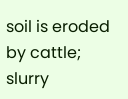soil is eroded by cattle; slurry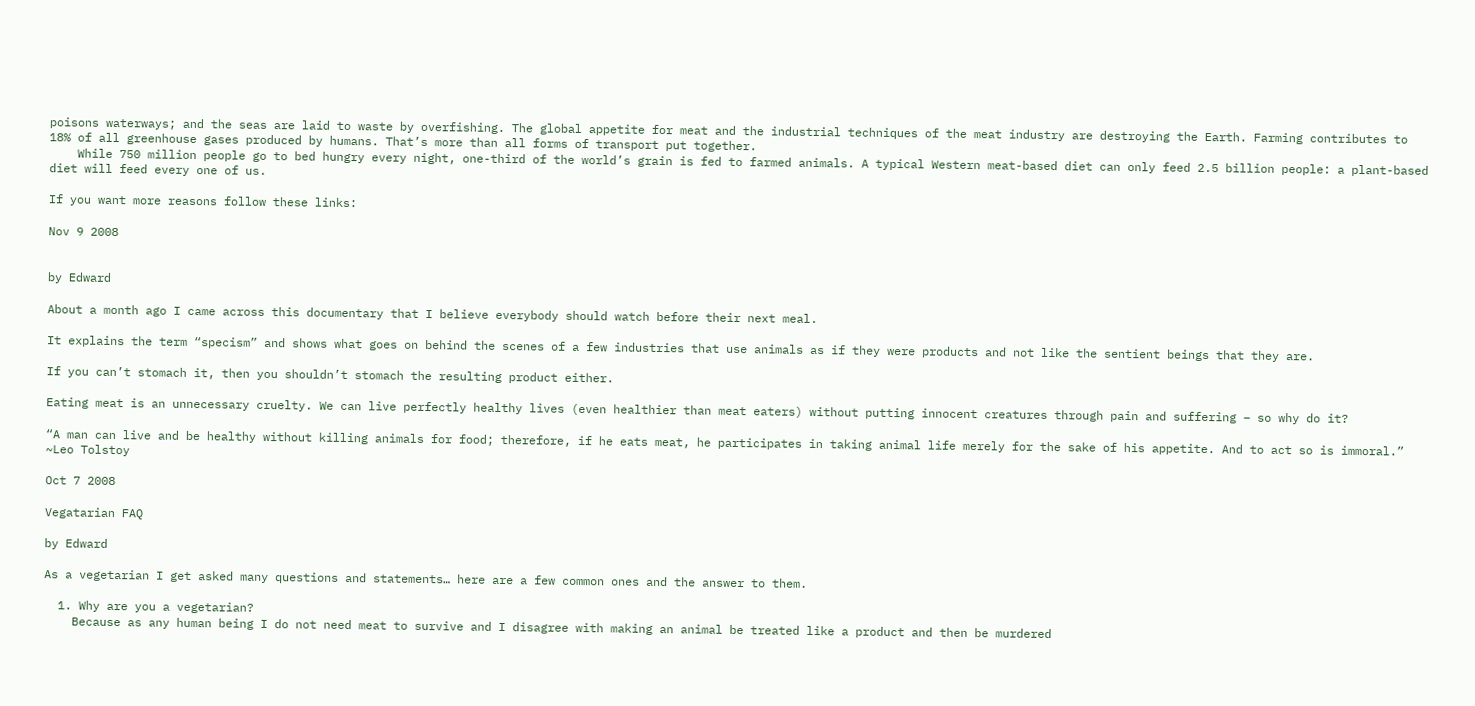poisons waterways; and the seas are laid to waste by overfishing. The global appetite for meat and the industrial techniques of the meat industry are destroying the Earth. Farming contributes to 18% of all greenhouse gases produced by humans. That’s more than all forms of transport put together.
    While 750 million people go to bed hungry every night, one-third of the world’s grain is fed to farmed animals. A typical Western meat-based diet can only feed 2.5 billion people: a plant-based diet will feed every one of us.

If you want more reasons follow these links:

Nov 9 2008


by Edward

About a month ago I came across this documentary that I believe everybody should watch before their next meal.

It explains the term “specism” and shows what goes on behind the scenes of a few industries that use animals as if they were products and not like the sentient beings that they are.

If you can’t stomach it, then you shouldn’t stomach the resulting product either.

Eating meat is an unnecessary cruelty. We can live perfectly healthy lives (even healthier than meat eaters) without putting innocent creatures through pain and suffering – so why do it?

“A man can live and be healthy without killing animals for food; therefore, if he eats meat, he participates in taking animal life merely for the sake of his appetite. And to act so is immoral.”
~Leo Tolstoy

Oct 7 2008

Vegatarian FAQ

by Edward

As a vegetarian I get asked many questions and statements… here are a few common ones and the answer to them.

  1. Why are you a vegetarian?
    Because as any human being I do not need meat to survive and I disagree with making an animal be treated like a product and then be murdered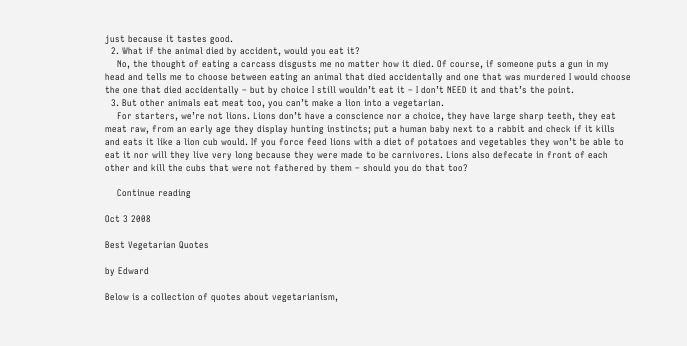just because it tastes good.
  2. What if the animal died by accident, would you eat it?
    No, the thought of eating a carcass disgusts me no matter how it died. Of course, if someone puts a gun in my head and tells me to choose between eating an animal that died accidentally and one that was murdered I would choose the one that died accidentally – but by choice I still wouldn’t eat it – I don’t NEED it and that’s the point.
  3. But other animals eat meat too, you can’t make a lion into a vegetarian.
    For starters, we’re not lions. Lions don’t have a conscience nor a choice, they have large sharp teeth, they eat meat raw, from an early age they display hunting instincts; put a human baby next to a rabbit and check if it kills and eats it like a lion cub would. If you force feed lions with a diet of potatoes and vegetables they won’t be able to eat it nor will they live very long because they were made to be carnivores. Lions also defecate in front of each other and kill the cubs that were not fathered by them – should you do that too?

    Continue reading

Oct 3 2008

Best Vegetarian Quotes

by Edward

Below is a collection of quotes about vegetarianism,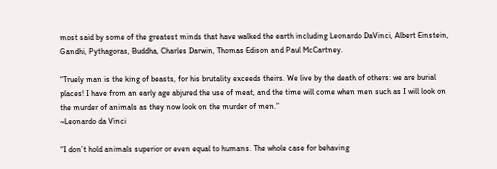most said by some of the greatest minds that have walked the earth including Leonardo DaVinci, Albert Einstein, Gandhi, Pythagoras, Buddha, Charles Darwin, Thomas Edison and Paul McCartney.

“Truely man is the king of beasts, for his brutality exceeds theirs. We live by the death of others: we are burial places! I have from an early age abjured the use of meat, and the time will come when men such as I will look on the murder of animals as they now look on the murder of men.”
~Leonardo da Vinci

“I don’t hold animals superior or even equal to humans. The whole case for behaving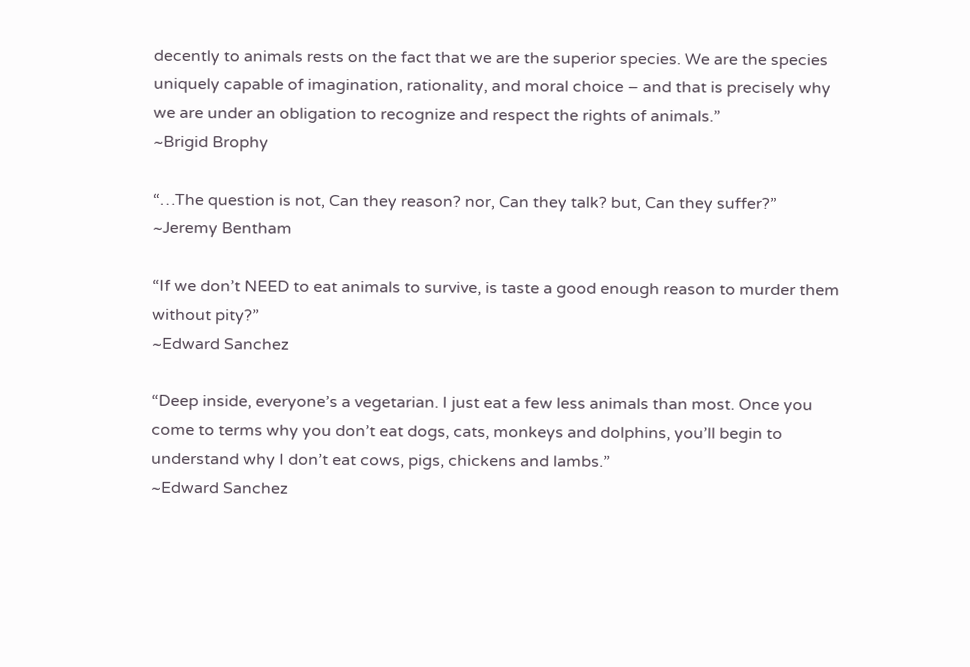decently to animals rests on the fact that we are the superior species. We are the species uniquely capable of imagination, rationality, and moral choice – and that is precisely why we are under an obligation to recognize and respect the rights of animals.”
~Brigid Brophy

“…The question is not, Can they reason? nor, Can they talk? but, Can they suffer?”
~Jeremy Bentham

“If we don’t NEED to eat animals to survive, is taste a good enough reason to murder them without pity?”
~Edward Sanchez

“Deep inside, everyone’s a vegetarian. I just eat a few less animals than most. Once you come to terms why you don’t eat dogs, cats, monkeys and dolphins, you’ll begin to understand why I don’t eat cows, pigs, chickens and lambs.”
~Edward Sanchez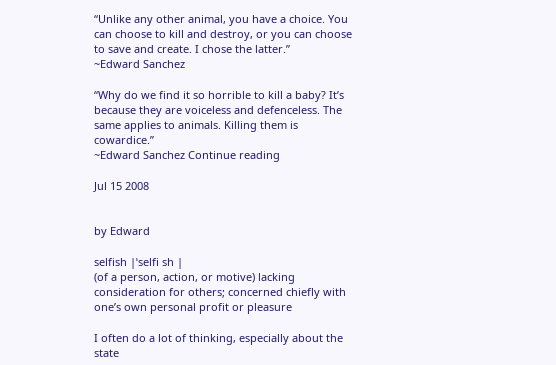“Unlike any other animal, you have a choice. You can choose to kill and destroy, or you can choose to save and create. I chose the latter.”
~Edward Sanchez

“Why do we find it so horrible to kill a baby? It’s because they are voiceless and defenceless. The same applies to animals. Killing them is cowardice.”
~Edward Sanchez Continue reading

Jul 15 2008


by Edward

selfish |ˈselfi sh |
(of a person, action, or motive) lacking consideration for others; concerned chiefly with one’s own personal profit or pleasure

I often do a lot of thinking, especially about the state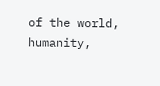of the world, humanity,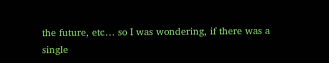the future, etc… so I was wondering, if there was a single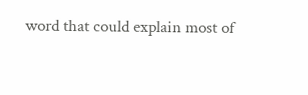word that could explain most of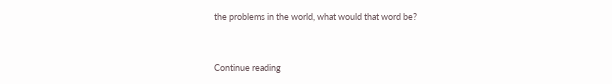the problems in the world, what would that word be?


Continue reading